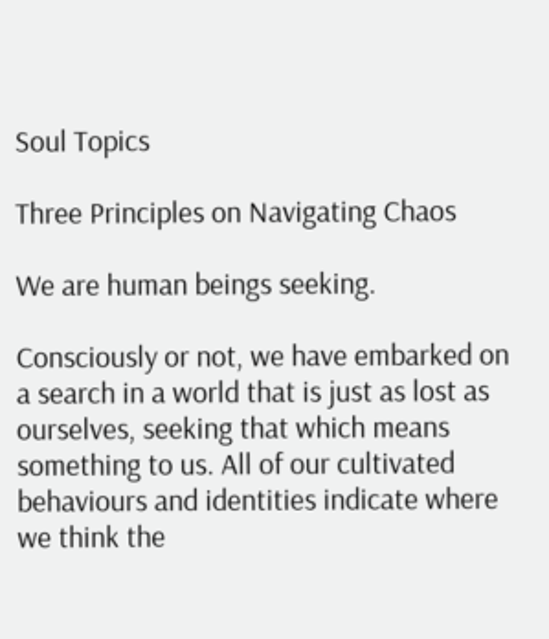Soul Topics

Three Principles on Navigating Chaos

We are human beings seeking.

Consciously or not, we have embarked on a search in a world that is just as lost as ourselves, seeking that which means something to us. All of our cultivated behaviours and identities indicate where we think the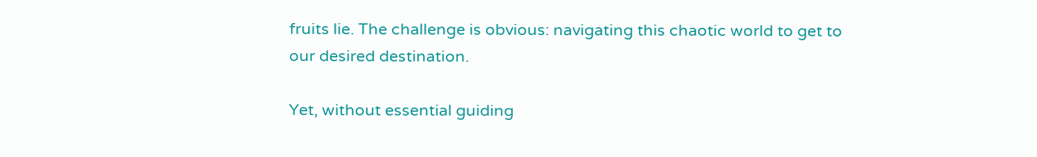fruits lie. The challenge is obvious: navigating this chaotic world to get to our desired destination.

Yet, without essential guiding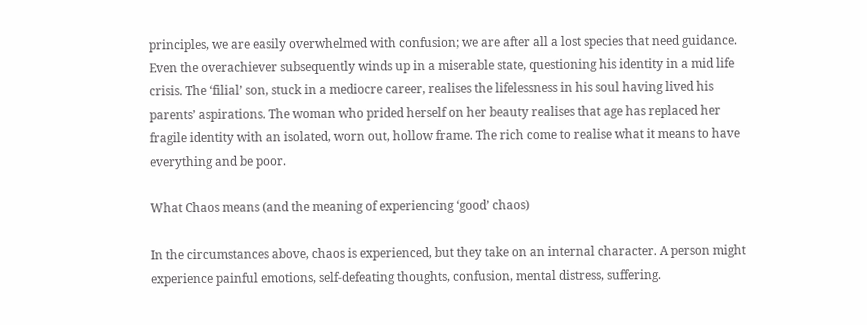principles, we are easily overwhelmed with confusion; we are after all a lost species that need guidance. Even the overachiever subsequently winds up in a miserable state, questioning his identity in a mid life crisis. The ‘filial’ son, stuck in a mediocre career, realises the lifelessness in his soul having lived his parents’ aspirations. The woman who prided herself on her beauty realises that age has replaced her fragile identity with an isolated, worn out, hollow frame. The rich come to realise what it means to have everything and be poor.

What Chaos means (and the meaning of experiencing ‘good’ chaos)

In the circumstances above, chaos is experienced, but they take on an internal character. A person might experience painful emotions, self-defeating thoughts, confusion, mental distress, suffering.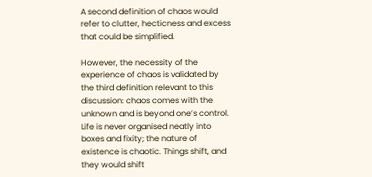A second definition of chaos would refer to clutter, hecticness and excess that could be simplified.

However, the necessity of the experience of chaos is validated by the third definition relevant to this discussion: chaos comes with the unknown and is beyond one’s control. Life is never organised neatly into boxes and fixity; the nature of existence is chaotic. Things shift, and they would shift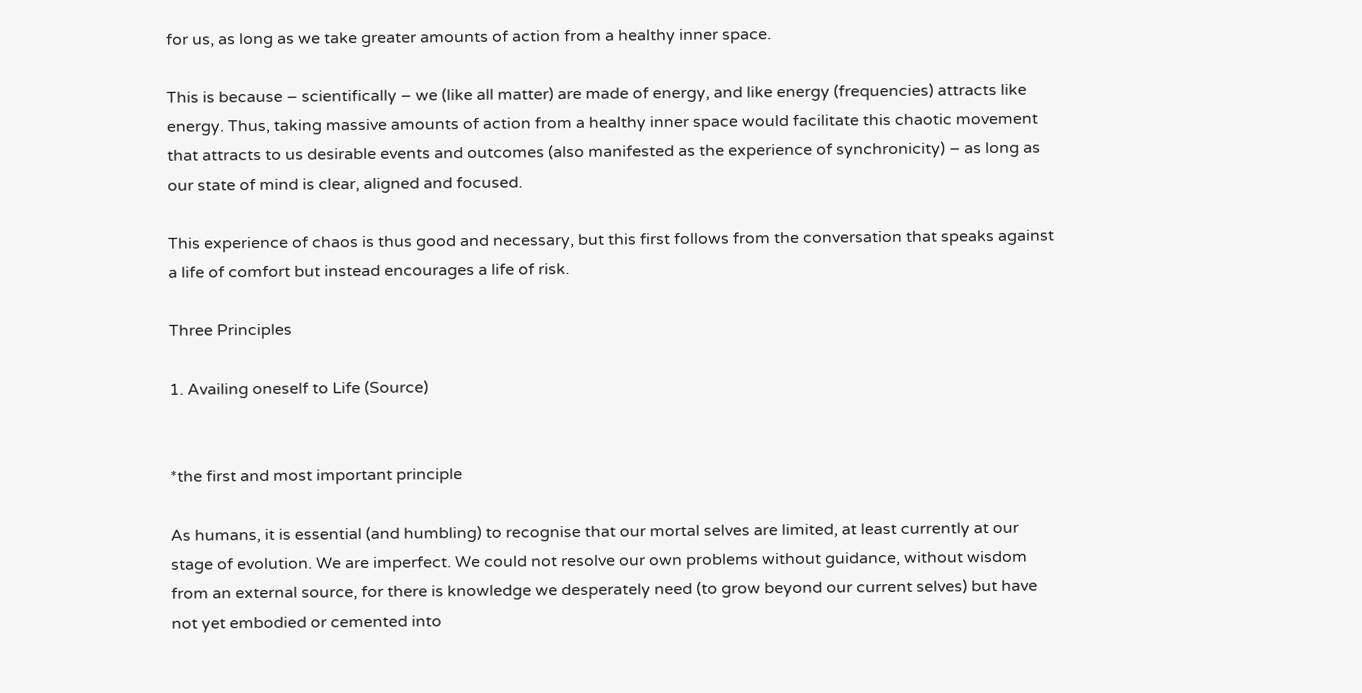for us, as long as we take greater amounts of action from a healthy inner space.

This is because – scientifically – we (like all matter) are made of energy, and like energy (frequencies) attracts like energy. Thus, taking massive amounts of action from a healthy inner space would facilitate this chaotic movement that attracts to us desirable events and outcomes (also manifested as the experience of synchronicity) – as long as our state of mind is clear, aligned and focused.

This experience of chaos is thus good and necessary, but this first follows from the conversation that speaks against a life of comfort but instead encourages a life of risk.

Three Principles

1. Availing oneself to Life (Source)


*the first and most important principle

As humans, it is essential (and humbling) to recognise that our mortal selves are limited, at least currently at our stage of evolution. We are imperfect. We could not resolve our own problems without guidance, without wisdom from an external source, for there is knowledge we desperately need (to grow beyond our current selves) but have not yet embodied or cemented into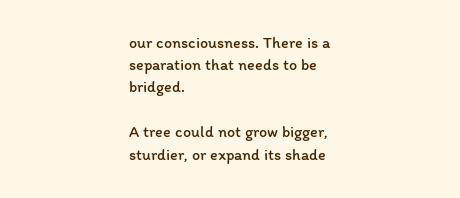our consciousness. There is a separation that needs to be bridged.

A tree could not grow bigger, sturdier, or expand its shade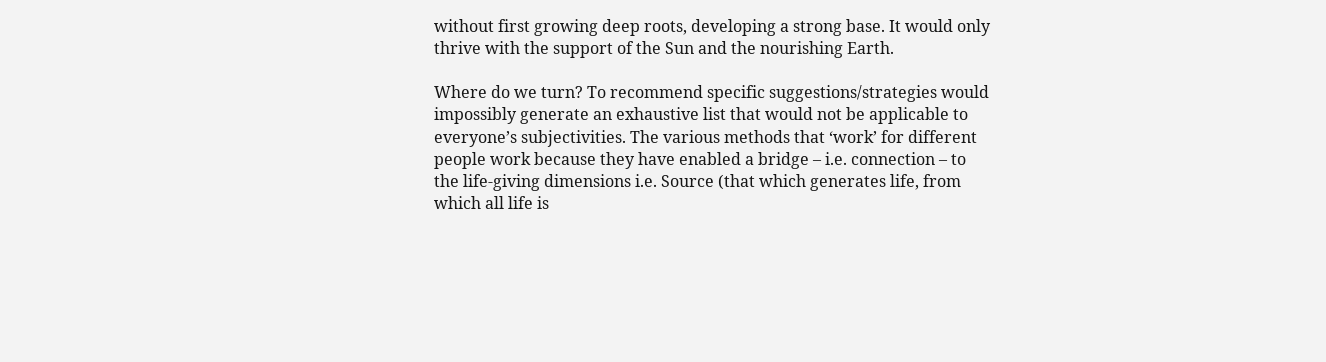without first growing deep roots, developing a strong base. It would only thrive with the support of the Sun and the nourishing Earth.

Where do we turn? To recommend specific suggestions/strategies would impossibly generate an exhaustive list that would not be applicable to everyone’s subjectivities. The various methods that ‘work’ for different people work because they have enabled a bridge – i.e. connection – to the life-giving dimensions i.e. Source (that which generates life, from which all life is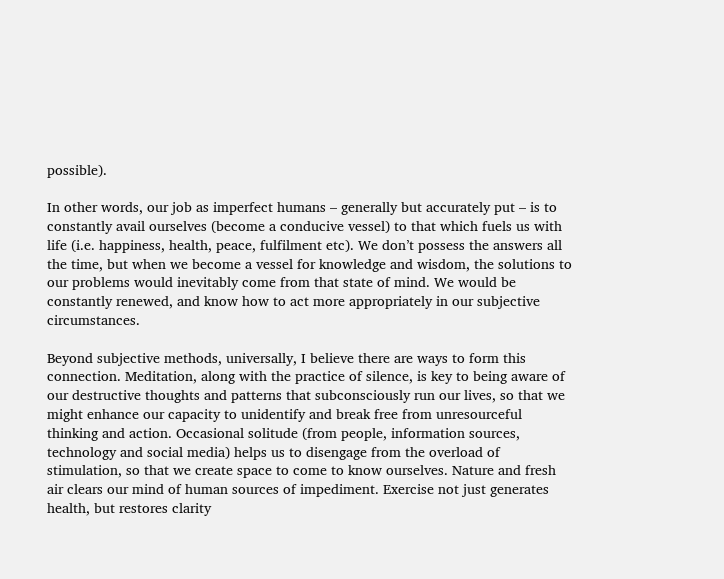possible).

In other words, our job as imperfect humans – generally but accurately put – is to constantly avail ourselves (become a conducive vessel) to that which fuels us with life (i.e. happiness, health, peace, fulfilment etc). We don’t possess the answers all the time, but when we become a vessel for knowledge and wisdom, the solutions to our problems would inevitably come from that state of mind. We would be constantly renewed, and know how to act more appropriately in our subjective circumstances.

Beyond subjective methods, universally, I believe there are ways to form this connection. Meditation, along with the practice of silence, is key to being aware of our destructive thoughts and patterns that subconsciously run our lives, so that we might enhance our capacity to unidentify and break free from unresourceful thinking and action. Occasional solitude (from people, information sources, technology and social media) helps us to disengage from the overload of stimulation, so that we create space to come to know ourselves. Nature and fresh air clears our mind of human sources of impediment. Exercise not just generates health, but restores clarity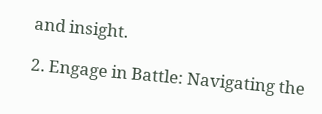and insight.

2. Engage in Battle: Navigating the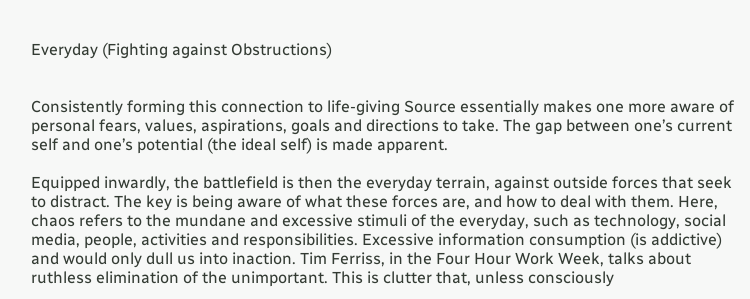Everyday (Fighting against Obstructions)


Consistently forming this connection to life-giving Source essentially makes one more aware of personal fears, values, aspirations, goals and directions to take. The gap between one’s current self and one’s potential (the ideal self) is made apparent.

Equipped inwardly, the battlefield is then the everyday terrain, against outside forces that seek to distract. The key is being aware of what these forces are, and how to deal with them. Here, chaos refers to the mundane and excessive stimuli of the everyday, such as technology, social media, people, activities and responsibilities. Excessive information consumption (is addictive) and would only dull us into inaction. Tim Ferriss, in the Four Hour Work Week, talks about ruthless elimination of the unimportant. This is clutter that, unless consciously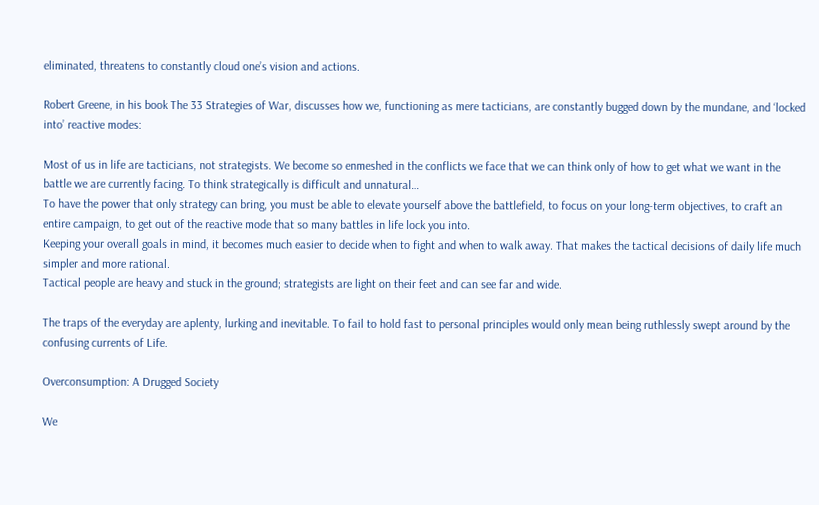eliminated, threatens to constantly cloud one’s vision and actions.

Robert Greene, in his book The 33 Strategies of War, discusses how we, functioning as mere tacticians, are constantly bugged down by the mundane, and ‘locked into’ reactive modes:

Most of us in life are tacticians, not strategists. We become so enmeshed in the conflicts we face that we can think only of how to get what we want in the battle we are currently facing. To think strategically is difficult and unnatural…
To have the power that only strategy can bring, you must be able to elevate yourself above the battlefield, to focus on your long-term objectives, to craft an entire campaign, to get out of the reactive mode that so many battles in life lock you into.
Keeping your overall goals in mind, it becomes much easier to decide when to fight and when to walk away. That makes the tactical decisions of daily life much simpler and more rational.
Tactical people are heavy and stuck in the ground; strategists are light on their feet and can see far and wide.

The traps of the everyday are aplenty, lurking and inevitable. To fail to hold fast to personal principles would only mean being ruthlessly swept around by the confusing currents of Life.

Overconsumption: A Drugged Society

We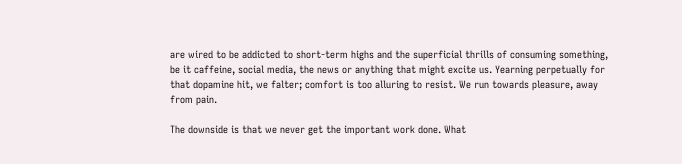are wired to be addicted to short-term highs and the superficial thrills of consuming something, be it caffeine, social media, the news or anything that might excite us. Yearning perpetually for that dopamine hit, we falter; comfort is too alluring to resist. We run towards pleasure, away from pain.

The downside is that we never get the important work done. What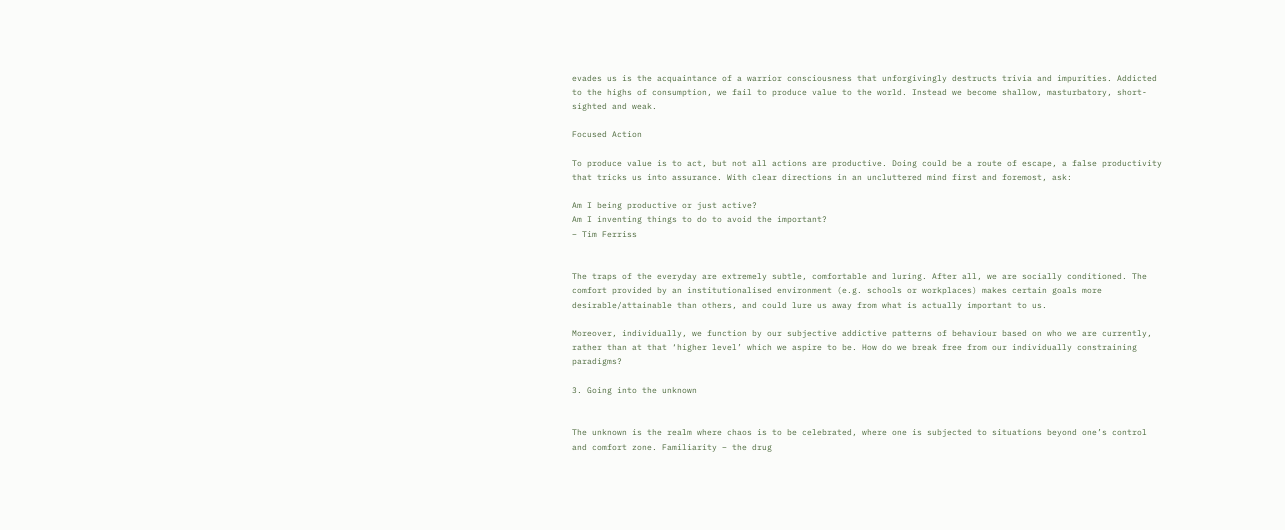evades us is the acquaintance of a warrior consciousness that unforgivingly destructs trivia and impurities. Addicted to the highs of consumption, we fail to produce value to the world. Instead we become shallow, masturbatory, short-sighted and weak.

Focused Action

To produce value is to act, but not all actions are productive. Doing could be a route of escape, a false productivity that tricks us into assurance. With clear directions in an uncluttered mind first and foremost, ask:

Am I being productive or just active?
Am I inventing things to do to avoid the important?
– Tim Ferriss


The traps of the everyday are extremely subtle, comfortable and luring. After all, we are socially conditioned. The comfort provided by an institutionalised environment (e.g. schools or workplaces) makes certain goals more desirable/attainable than others, and could lure us away from what is actually important to us.

Moreover, individually, we function by our subjective addictive patterns of behaviour based on who we are currently, rather than at that ‘higher level’ which we aspire to be. How do we break free from our individually constraining paradigms?

3. Going into the unknown


The unknown is the realm where chaos is to be celebrated, where one is subjected to situations beyond one’s control and comfort zone. Familiarity – the drug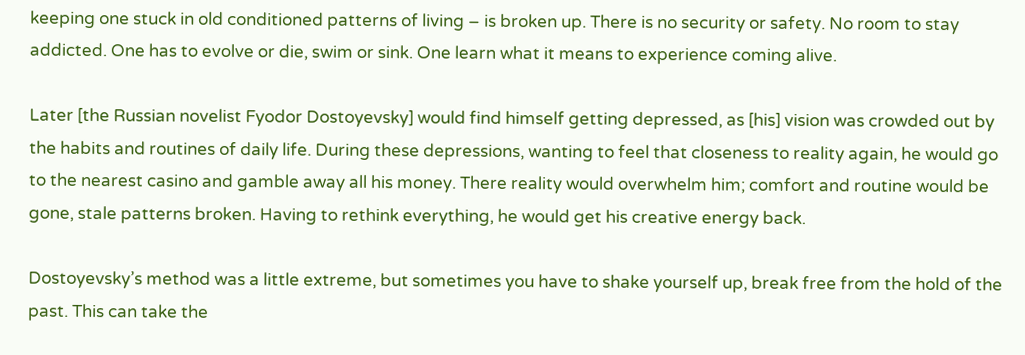keeping one stuck in old conditioned patterns of living – is broken up. There is no security or safety. No room to stay addicted. One has to evolve or die, swim or sink. One learn what it means to experience coming alive.

Later [the Russian novelist Fyodor Dostoyevsky] would find himself getting depressed, as [his] vision was crowded out by the habits and routines of daily life. During these depressions, wanting to feel that closeness to reality again, he would go to the nearest casino and gamble away all his money. There reality would overwhelm him; comfort and routine would be gone, stale patterns broken. Having to rethink everything, he would get his creative energy back.

Dostoyevsky’s method was a little extreme, but sometimes you have to shake yourself up, break free from the hold of the past. This can take the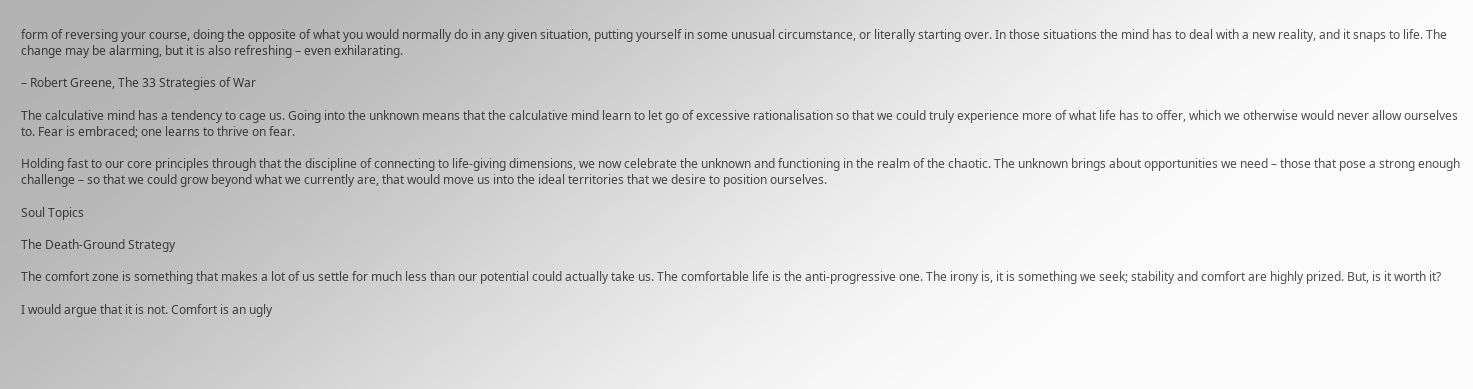form of reversing your course, doing the opposite of what you would normally do in any given situation, putting yourself in some unusual circumstance, or literally starting over. In those situations the mind has to deal with a new reality, and it snaps to life. The change may be alarming, but it is also refreshing – even exhilarating.

– Robert Greene, The 33 Strategies of War

The calculative mind has a tendency to cage us. Going into the unknown means that the calculative mind learn to let go of excessive rationalisation so that we could truly experience more of what life has to offer, which we otherwise would never allow ourselves to. Fear is embraced; one learns to thrive on fear.

Holding fast to our core principles through that the discipline of connecting to life-giving dimensions, we now celebrate the unknown and functioning in the realm of the chaotic. The unknown brings about opportunities we need – those that pose a strong enough challenge – so that we could grow beyond what we currently are, that would move us into the ideal territories that we desire to position ourselves.

Soul Topics

The Death-Ground Strategy

The comfort zone is something that makes a lot of us settle for much less than our potential could actually take us. The comfortable life is the anti-progressive one. The irony is, it is something we seek; stability and comfort are highly prized. But, is it worth it?

I would argue that it is not. Comfort is an ugly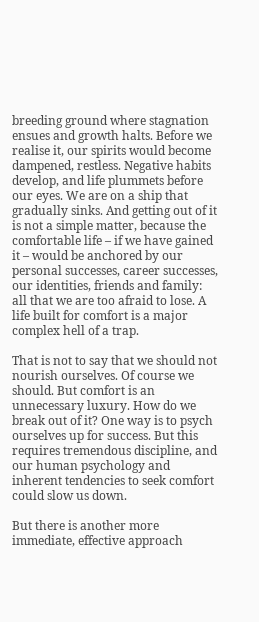breeding ground where stagnation ensues and growth halts. Before we realise it, our spirits would become dampened, restless. Negative habits develop, and life plummets before our eyes. We are on a ship that gradually sinks. And getting out of it is not a simple matter, because the comfortable life – if we have gained it – would be anchored by our personal successes, career successes, our identities, friends and family: all that we are too afraid to lose. A life built for comfort is a major complex hell of a trap.

That is not to say that we should not nourish ourselves. Of course we should. But comfort is an unnecessary luxury. How do we break out of it? One way is to psych ourselves up for success. But this requires tremendous discipline, and our human psychology and inherent tendencies to seek comfort could slow us down.

But there is another more immediate, effective approach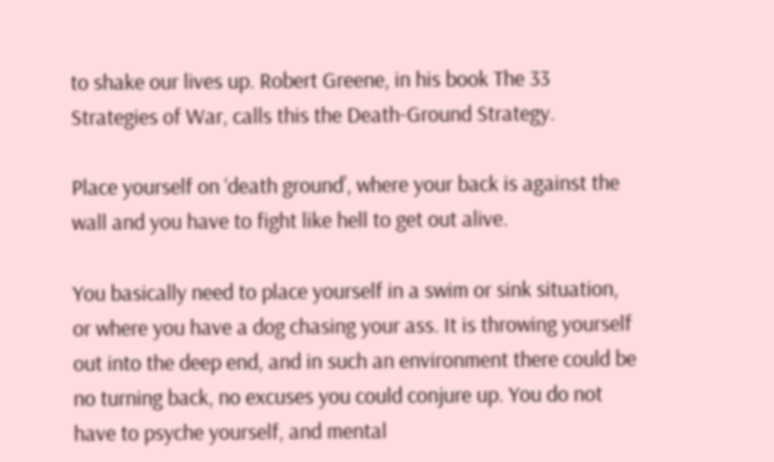to shake our lives up. Robert Greene, in his book The 33 Strategies of War, calls this the Death-Ground Strategy.

Place yourself on ‘death ground’, where your back is against the wall and you have to fight like hell to get out alive.

You basically need to place yourself in a swim or sink situation, or where you have a dog chasing your ass. It is throwing yourself out into the deep end, and in such an environment there could be no turning back, no excuses you could conjure up. You do not have to psyche yourself, and mental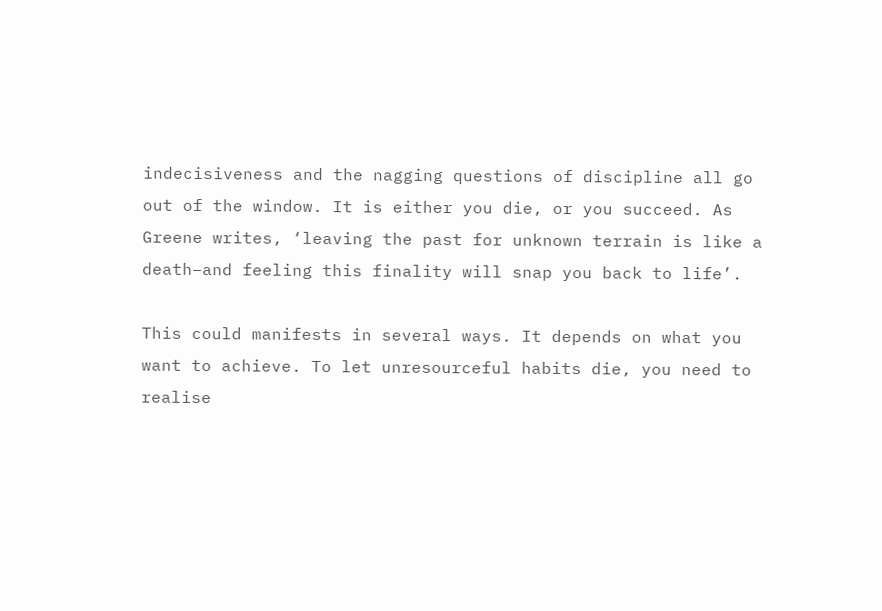indecisiveness and the nagging questions of discipline all go out of the window. It is either you die, or you succeed. As Greene writes, ‘leaving the past for unknown terrain is like a death–and feeling this finality will snap you back to life’.

This could manifests in several ways. It depends on what you want to achieve. To let unresourceful habits die, you need to realise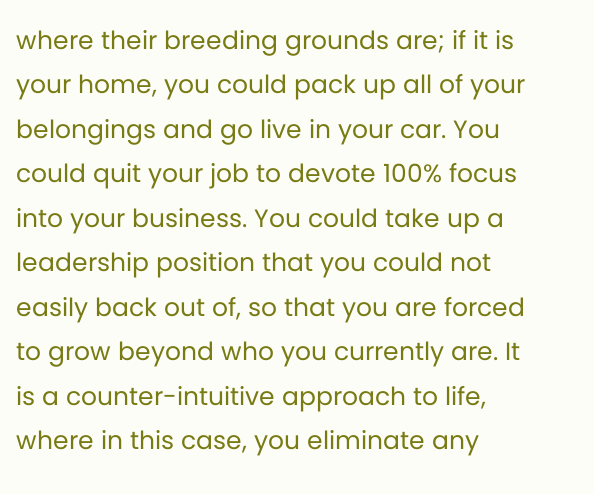where their breeding grounds are; if it is your home, you could pack up all of your belongings and go live in your car. You could quit your job to devote 100% focus into your business. You could take up a leadership position that you could not easily back out of, so that you are forced to grow beyond who you currently are. It is a counter-intuitive approach to life, where in this case, you eliminate any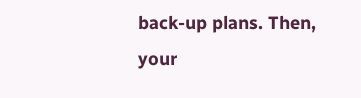back-up plans. Then, your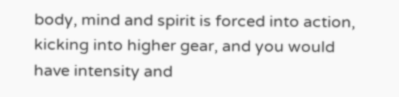body, mind and spirit is forced into action, kicking into higher gear, and you would have intensity and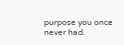purpose you once never had.